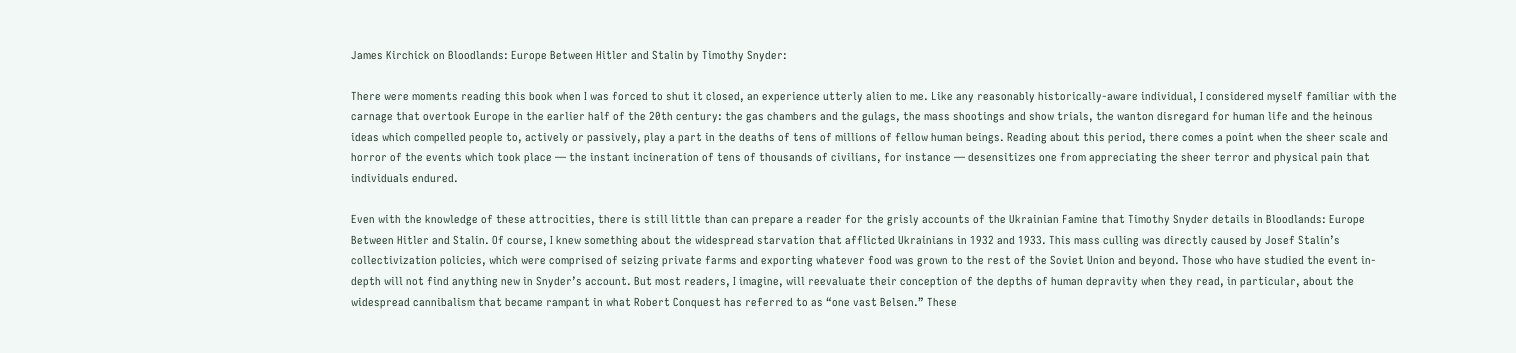James Kirchick on Bloodlands: Europe Between Hitler and Stalin by Timothy Snyder:

There were moments reading this book when I was forced to shut it closed, an experience utterly alien to me. Like any reasonably historically-aware individual, I considered myself familiar with the carnage that overtook Europe in the earlier half of the 20th century: the gas chambers and the gulags, the mass shootings and show trials, the wanton disregard for human life and the heinous ideas which compelled people to, actively or passively, play a part in the deaths of tens of millions of fellow human beings. Reading about this period, there comes a point when the sheer scale and horror of the events which took place — the instant incineration of tens of thousands of civilians, for instance — desensitizes one from appreciating the sheer terror and physical pain that individuals endured.

Even with the knowledge of these attrocities, there is still little than can prepare a reader for the grisly accounts of the Ukrainian Famine that Timothy Snyder details in Bloodlands: Europe Between Hitler and Stalin. Of course, I knew something about the widespread starvation that afflicted Ukrainians in 1932 and 1933. This mass culling was directly caused by Josef Stalin’s collectivization policies, which were comprised of seizing private farms and exporting whatever food was grown to the rest of the Soviet Union and beyond. Those who have studied the event in-depth will not find anything new in Snyder’s account. But most readers, I imagine, will reevaluate their conception of the depths of human depravity when they read, in particular, about the widespread cannibalism that became rampant in what Robert Conquest has referred to as “one vast Belsen.” These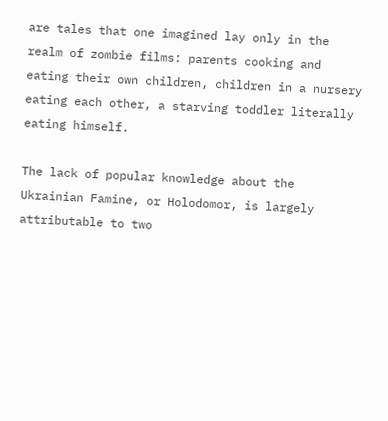are tales that one imagined lay only in the realm of zombie films: parents cooking and eating their own children, children in a nursery eating each other, a starving toddler literally eating himself.

The lack of popular knowledge about the Ukrainian Famine, or Holodomor, is largely attributable to two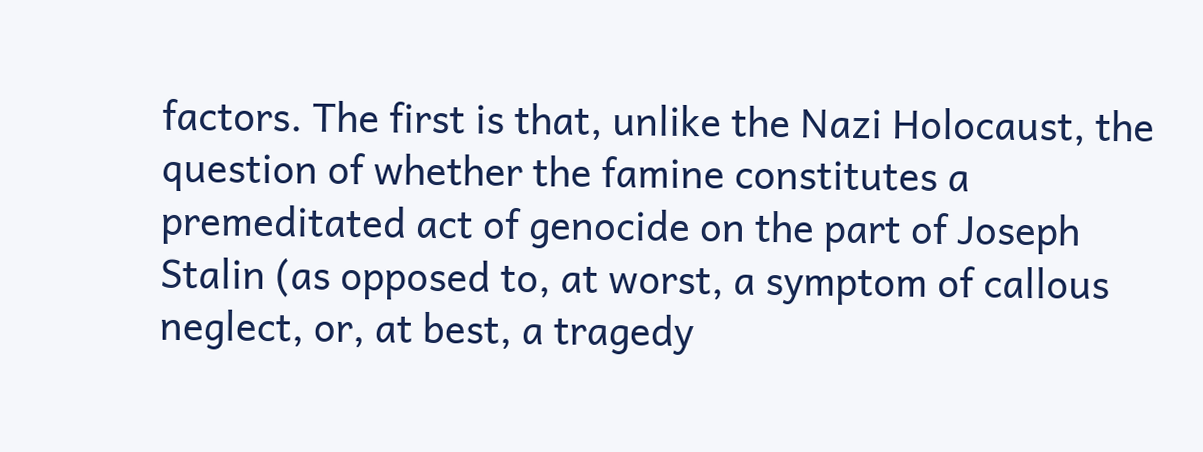factors. The first is that, unlike the Nazi Holocaust, the question of whether the famine constitutes a premeditated act of genocide on the part of Joseph Stalin (as opposed to, at worst, a symptom of callous neglect, or, at best, a tragedy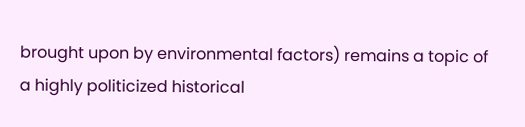brought upon by environmental factors) remains a topic of a highly politicized historical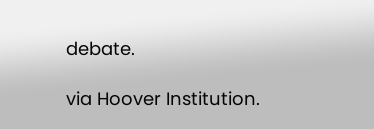debate.

via Hoover Institution.